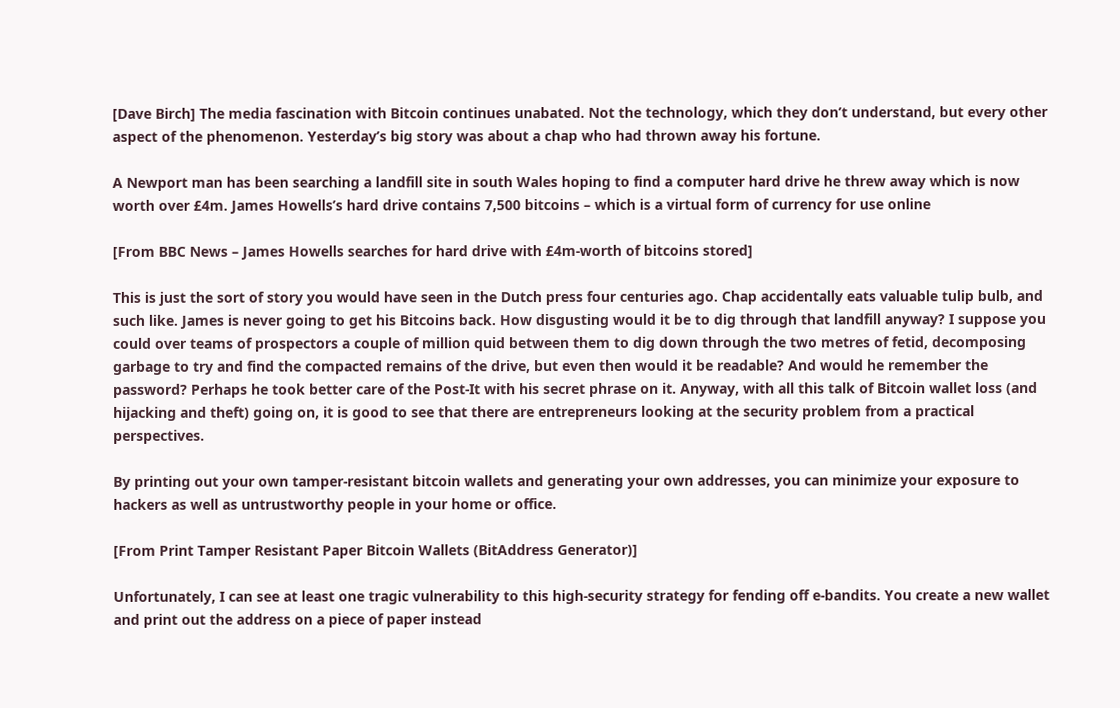[Dave Birch] The media fascination with Bitcoin continues unabated. Not the technology, which they don’t understand, but every other aspect of the phenomenon. Yesterday’s big story was about a chap who had thrown away his fortune.

A Newport man has been searching a landfill site in south Wales hoping to find a computer hard drive he threw away which is now worth over £4m. James Howells’s hard drive contains 7,500 bitcoins – which is a virtual form of currency for use online

[From BBC News – James Howells searches for hard drive with £4m-worth of bitcoins stored]

This is just the sort of story you would have seen in the Dutch press four centuries ago. Chap accidentally eats valuable tulip bulb, and such like. James is never going to get his Bitcoins back. How disgusting would it be to dig through that landfill anyway? I suppose you could over teams of prospectors a couple of million quid between them to dig down through the two metres of fetid, decomposing garbage to try and find the compacted remains of the drive, but even then would it be readable? And would he remember the password? Perhaps he took better care of the Post-It with his secret phrase on it. Anyway, with all this talk of Bitcoin wallet loss (and hijacking and theft) going on, it is good to see that there are entrepreneurs looking at the security problem from a practical perspectives.

By printing out your own tamper-resistant bitcoin wallets and generating your own addresses, you can minimize your exposure to hackers as well as untrustworthy people in your home or office.

[From Print Tamper Resistant Paper Bitcoin Wallets (BitAddress Generator)]

Unfortunately, I can see at least one tragic vulnerability to this high-security strategy for fending off e-bandits. You create a new wallet and print out the address on a piece of paper instead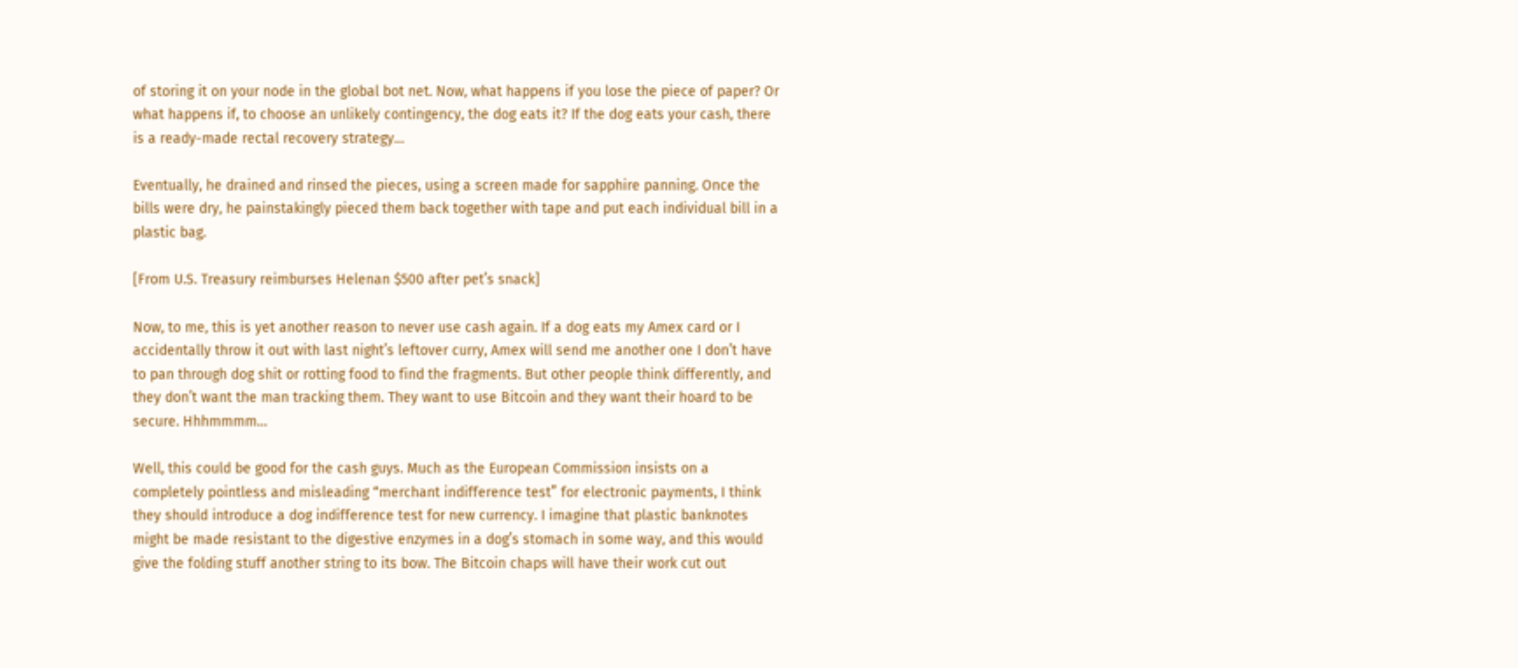of storing it on your node in the global bot net. Now, what happens if you lose the piece of paper? Or what happens if, to choose an unlikely contingency, the dog eats it? If the dog eats your cash, there is a ready-made rectal recovery strategy…

Eventually, he drained and rinsed the pieces, using a screen made for sapphire panning. Once the bills were dry, he painstakingly pieced them back together with tape and put each individual bill in a plastic bag.

[From U.S. Treasury reimburses Helenan $500 after pet’s snack]

Now, to me, this is yet another reason to never use cash again. If a dog eats my Amex card or I accidentally throw it out with last night’s leftover curry, Amex will send me another one I don’t have to pan through dog shit or rotting food to find the fragments. But other people think differently, and they don’t want the man tracking them. They want to use Bitcoin and they want their hoard to be secure. Hhhmmmm…

Well, this could be good for the cash guys. Much as the European Commission insists on a completely pointless and misleading “merchant indifference test” for electronic payments, I think they should introduce a dog indifference test for new currency. I imagine that plastic banknotes might be made resistant to the digestive enzymes in a dog’s stomach in some way, and this would give the folding stuff another string to its bow. The Bitcoin chaps will have their work cut out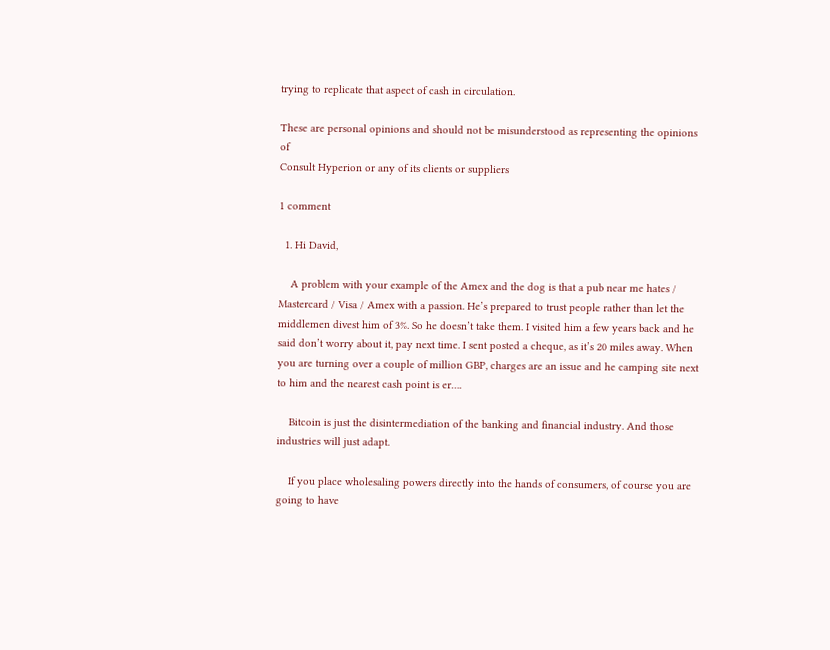trying to replicate that aspect of cash in circulation.

These are personal opinions and should not be misunderstood as representing the opinions of
Consult Hyperion or any of its clients or suppliers

1 comment

  1. Hi David,

    A problem with your example of the Amex and the dog is that a pub near me hates / Mastercard / Visa / Amex with a passion. He’s prepared to trust people rather than let the middlemen divest him of 3%. So he doesn’t take them. I visited him a few years back and he said don’t worry about it, pay next time. I sent posted a cheque, as it’s 20 miles away. When you are turning over a couple of million GBP, charges are an issue and he camping site next to him and the nearest cash point is er….

    Bitcoin is just the disintermediation of the banking and financial industry. And those industries will just adapt.

    If you place wholesaling powers directly into the hands of consumers, of course you are going to have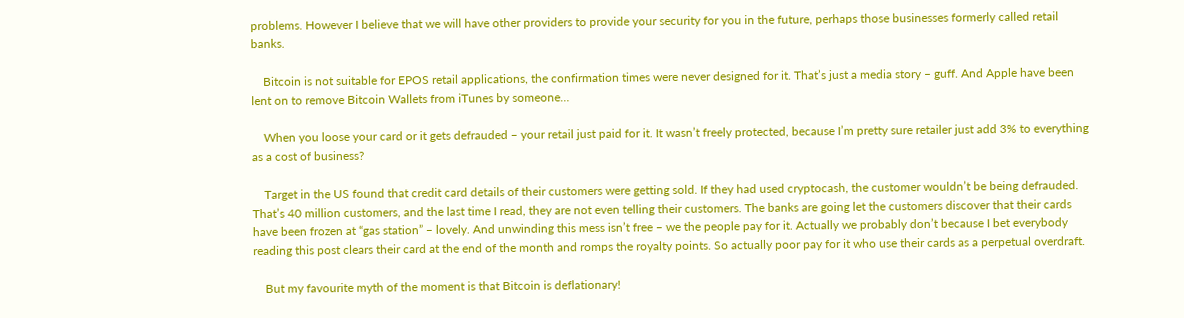problems. However I believe that we will have other providers to provide your security for you in the future, perhaps those businesses formerly called retail banks.

    Bitcoin is not suitable for EPOS retail applications, the confirmation times were never designed for it. That’s just a media story – guff. And Apple have been lent on to remove Bitcoin Wallets from iTunes by someone…

    When you loose your card or it gets defrauded – your retail just paid for it. It wasn’t freely protected, because I’m pretty sure retailer just add 3% to everything as a cost of business?

    Target in the US found that credit card details of their customers were getting sold. If they had used cryptocash, the customer wouldn’t be being defrauded. That’s 40 million customers, and the last time I read, they are not even telling their customers. The banks are going let the customers discover that their cards have been frozen at “gas station” – lovely. And unwinding this mess isn’t free – we the people pay for it. Actually we probably don’t because I bet everybody reading this post clears their card at the end of the month and romps the royalty points. So actually poor pay for it who use their cards as a perpetual overdraft.

    But my favourite myth of the moment is that Bitcoin is deflationary!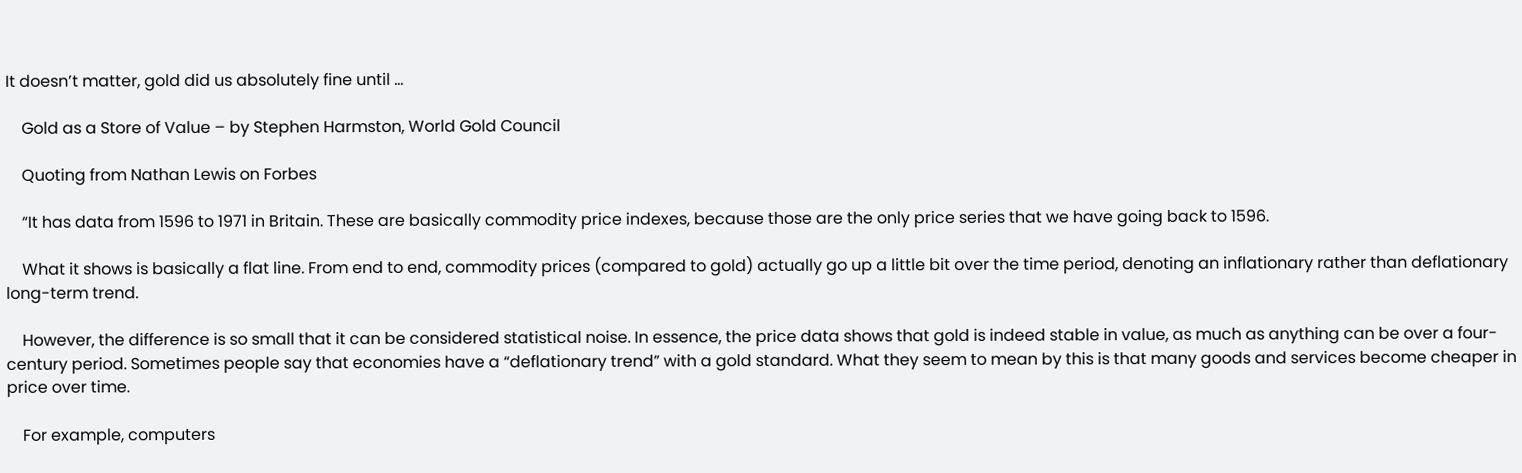It doesn’t matter, gold did us absolutely fine until …

    Gold as a Store of Value – by Stephen Harmston, World Gold Council

    Quoting from Nathan Lewis on Forbes

    “It has data from 1596 to 1971 in Britain. These are basically commodity price indexes, because those are the only price series that we have going back to 1596.

    What it shows is basically a flat line. From end to end, commodity prices (compared to gold) actually go up a little bit over the time period, denoting an inflationary rather than deflationary long-term trend.

    However, the difference is so small that it can be considered statistical noise. In essence, the price data shows that gold is indeed stable in value, as much as anything can be over a four-century period. Sometimes people say that economies have a “deflationary trend” with a gold standard. What they seem to mean by this is that many goods and services become cheaper in price over time.

    For example, computers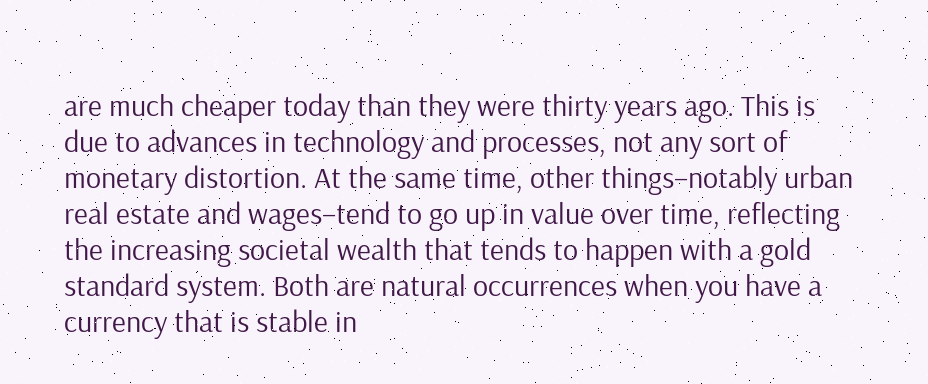are much cheaper today than they were thirty years ago. This is due to advances in technology and processes, not any sort of monetary distortion. At the same time, other things–notably urban real estate and wages–tend to go up in value over time, reflecting the increasing societal wealth that tends to happen with a gold standard system. Both are natural occurrences when you have a currency that is stable in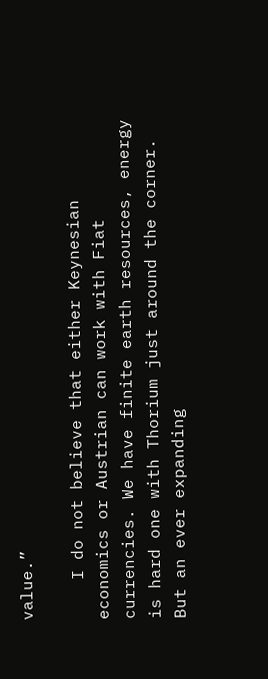value.”

    I do not believe that either Keynesian economics or Austrian can work with Fiat currencies. We have finite earth resources, energy is hard one with Thorium just around the corner. But an ever expanding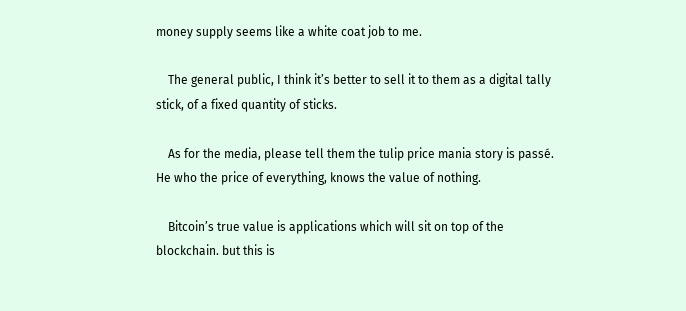money supply seems like a white coat job to me.

    The general public, I think it’s better to sell it to them as a digital tally stick, of a fixed quantity of sticks.

    As for the media, please tell them the tulip price mania story is passé. He who the price of everything, knows the value of nothing.

    Bitcoin’s true value is applications which will sit on top of the blockchain. but this is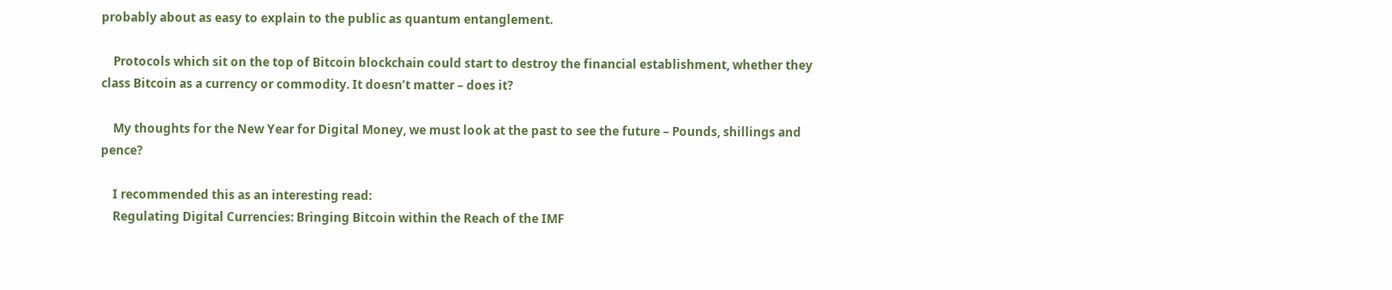probably about as easy to explain to the public as quantum entanglement.

    Protocols which sit on the top of Bitcoin blockchain could start to destroy the financial establishment, whether they class Bitcoin as a currency or commodity. It doesn’t matter – does it?

    My thoughts for the New Year for Digital Money, we must look at the past to see the future – Pounds, shillings and pence?

    I recommended this as an interesting read:
    Regulating Digital Currencies: Bringing Bitcoin within the Reach of the IMF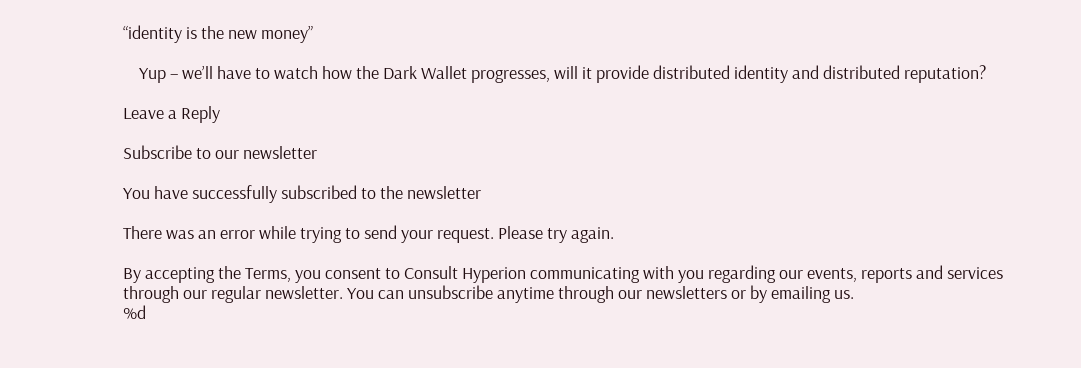“identity is the new money”

    Yup – we’ll have to watch how the Dark Wallet progresses, will it provide distributed identity and distributed reputation?

Leave a Reply

Subscribe to our newsletter

You have successfully subscribed to the newsletter

There was an error while trying to send your request. Please try again.

By accepting the Terms, you consent to Consult Hyperion communicating with you regarding our events, reports and services through our regular newsletter. You can unsubscribe anytime through our newsletters or by emailing us.
%d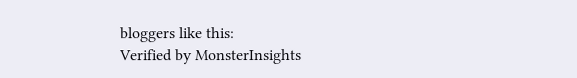bloggers like this:
Verified by MonsterInsights